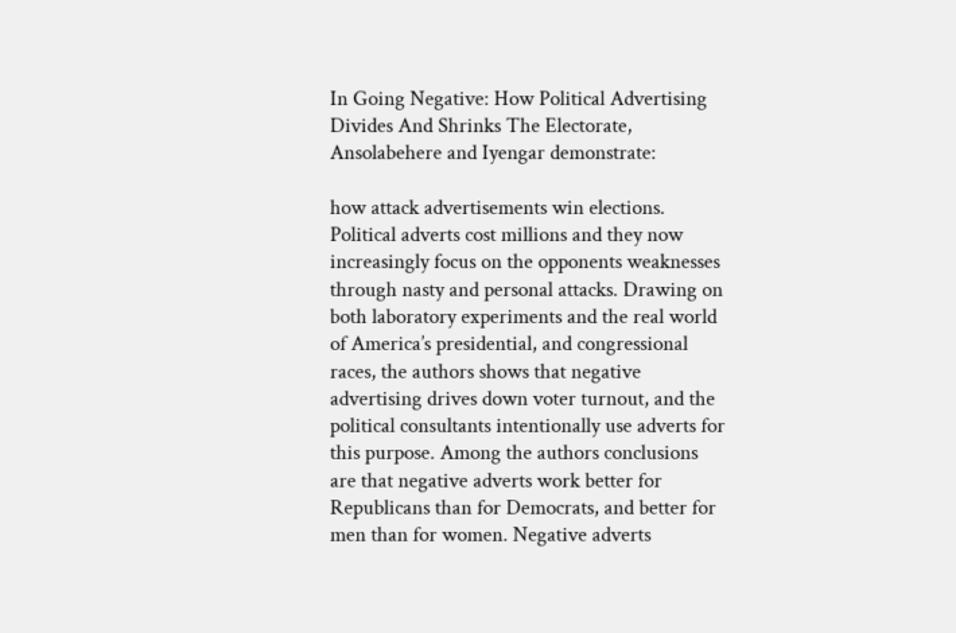In Going Negative: How Political Advertising Divides And Shrinks The Electorate, Ansolabehere and Iyengar demonstrate:

how attack advertisements win elections. Political adverts cost millions and they now increasingly focus on the opponents weaknesses through nasty and personal attacks. Drawing on both laboratory experiments and the real world of America’s presidential, and congressional races, the authors shows that negative advertising drives down voter turnout, and the political consultants intentionally use adverts for this purpose. Among the authors conclusions are that negative adverts work better for Republicans than for Democrats, and better for men than for women. Negative adverts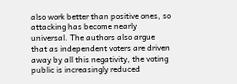also work better than positive ones, so attacking has become nearly universal. The authors also argue that as independent voters are driven away by all this negativity, the voting public is increasingly reduced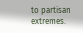to partisan extremes.